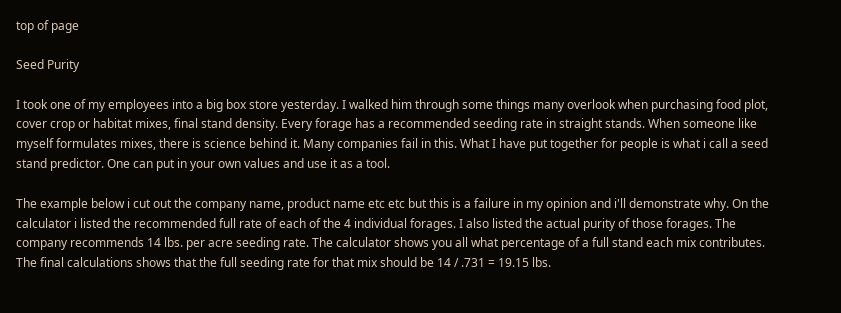top of page

Seed Purity

I took one of my employees into a big box store yesterday. I walked him through some things many overlook when purchasing food plot, cover crop or habitat mixes, final stand density. Every forage has a recommended seeding rate in straight stands. When someone like myself formulates mixes, there is science behind it. Many companies fail in this. What I have put together for people is what i call a seed stand predictor. One can put in your own values and use it as a tool.

The example below i cut out the company name, product name etc etc but this is a failure in my opinion and i'll demonstrate why. On the calculator i listed the recommended full rate of each of the 4 individual forages. I also listed the actual purity of those forages. The company recommends 14 lbs. per acre seeding rate. The calculator shows you all what percentage of a full stand each mix contributes. The final calculations shows that the full seeding rate for that mix should be 14 / .731 = 19.15 lbs.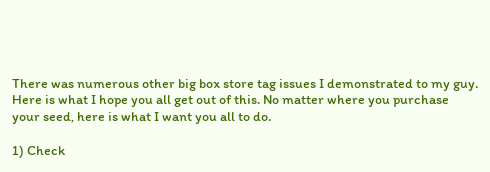There was numerous other big box store tag issues I demonstrated to my guy. Here is what I hope you all get out of this. No matter where you purchase your seed, here is what I want you all to do.

1) Check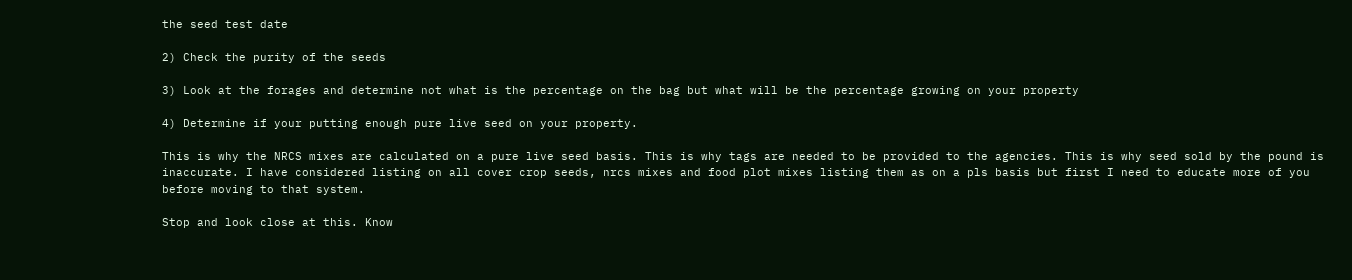the seed test date

2) Check the purity of the seeds

3) Look at the forages and determine not what is the percentage on the bag but what will be the percentage growing on your property

4) Determine if your putting enough pure live seed on your property.

This is why the NRCS mixes are calculated on a pure live seed basis. This is why tags are needed to be provided to the agencies. This is why seed sold by the pound is inaccurate. I have considered listing on all cover crop seeds, nrcs mixes and food plot mixes listing them as on a pls basis but first I need to educate more of you before moving to that system.

Stop and look close at this. Know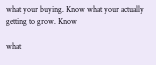what your buying. Know what your actually getting to grow. Know

what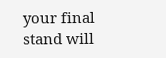your final stand will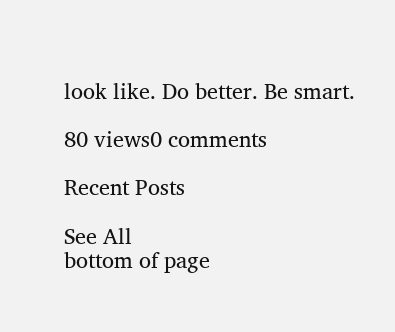look like. Do better. Be smart.

80 views0 comments

Recent Posts

See All
bottom of page